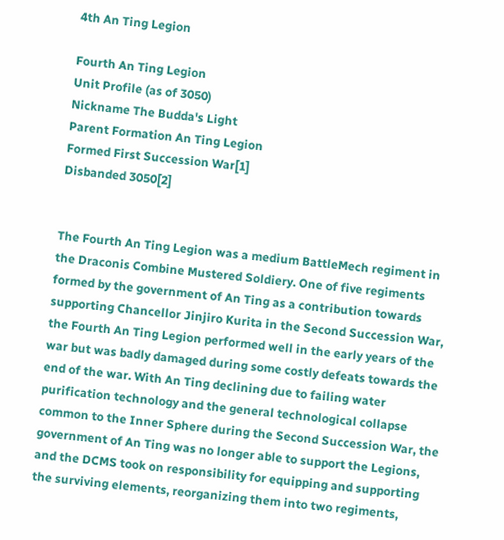4th An Ting Legion

Fourth An Ting Legion
Unit Profile (as of 3050)
Nickname The Budda's Light
Parent Formation An Ting Legion
Formed First Succession War[1]
Disbanded 3050[2]


The Fourth An Ting Legion was a medium BattleMech regiment in the Draconis Combine Mustered Soldiery. One of five regiments formed by the government of An Ting as a contribution towards supporting Chancellor Jinjiro Kurita in the Second Succession War, the Fourth An Ting Legion performed well in the early years of the war but was badly damaged during some costly defeats towards the end of the war. With An Ting declining due to failing water purification technology and the general technological collapse common to the Inner Sphere during the Second Succession War, the government of An Ting was no longer able to support the Legions, and the DCMS took on responsibility for equipping and supporting the surviving elements, reorganizing them into two regiments,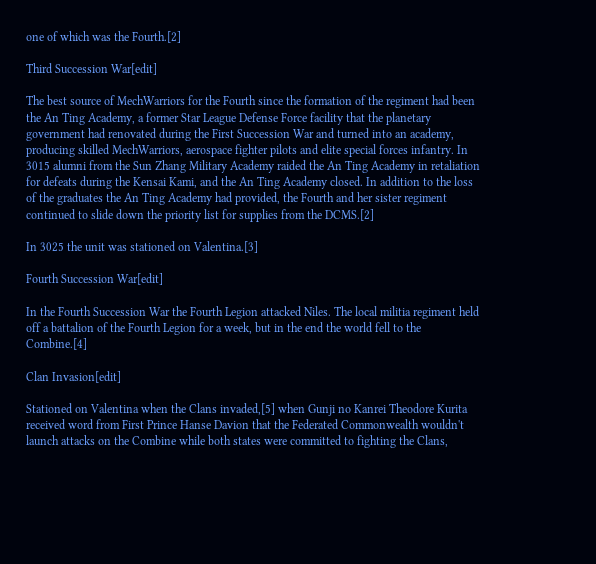one of which was the Fourth.[2]

Third Succession War[edit]

The best source of MechWarriors for the Fourth since the formation of the regiment had been the An Ting Academy, a former Star League Defense Force facility that the planetary government had renovated during the First Succession War and turned into an academy, producing skilled MechWarriors, aerospace fighter pilots and elite special forces infantry. In 3015 alumni from the Sun Zhang Military Academy raided the An Ting Academy in retaliation for defeats during the Kensai Kami, and the An Ting Academy closed. In addition to the loss of the graduates the An Ting Academy had provided, the Fourth and her sister regiment continued to slide down the priority list for supplies from the DCMS.[2]

In 3025 the unit was stationed on Valentina.[3]

Fourth Succession War[edit]

In the Fourth Succession War the Fourth Legion attacked Niles. The local militia regiment held off a battalion of the Fourth Legion for a week, but in the end the world fell to the Combine.[4]

Clan Invasion[edit]

Stationed on Valentina when the Clans invaded,[5] when Gunji no Kanrei Theodore Kurita received word from First Prince Hanse Davion that the Federated Commonwealth wouldn't launch attacks on the Combine while both states were committed to fighting the Clans,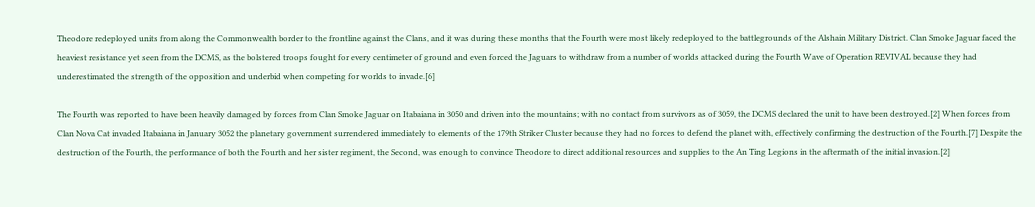Theodore redeployed units from along the Commonwealth border to the frontline against the Clans, and it was during these months that the Fourth were most likely redeployed to the battlegrounds of the Alshain Military District. Clan Smoke Jaguar faced the heaviest resistance yet seen from the DCMS, as the bolstered troops fought for every centimeter of ground and even forced the Jaguars to withdraw from a number of worlds attacked during the Fourth Wave of Operation REVIVAL because they had underestimated the strength of the opposition and underbid when competing for worlds to invade.[6]

The Fourth was reported to have been heavily damaged by forces from Clan Smoke Jaguar on Itabaiana in 3050 and driven into the mountains; with no contact from survivors as of 3059, the DCMS declared the unit to have been destroyed.[2] When forces from Clan Nova Cat invaded Itabaiana in January 3052 the planetary government surrendered immediately to elements of the 179th Striker Cluster because they had no forces to defend the planet with, effectively confirming the destruction of the Fourth.[7] Despite the destruction of the Fourth, the performance of both the Fourth and her sister regiment, the Second, was enough to convince Theodore to direct additional resources and supplies to the An Ting Legions in the aftermath of the initial invasion.[2]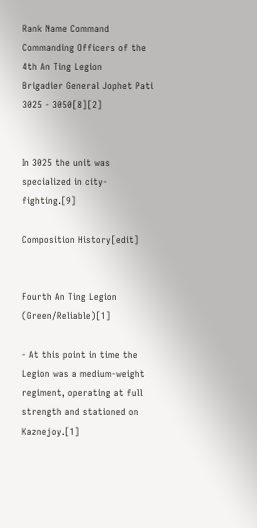Rank Name Command
Commanding Officers of the 4th An Ting Legion
Brigadier General Jophet Pati 3025 - 3050[8][2]


In 3025 the unit was specialized in city-fighting.[9]

Composition History[edit]


Fourth An Ting Legion (Green/Reliable)[1]

- At this point in time the Legion was a medium-weight regiment, operating at full strength and stationed on Kaznejoy.[1]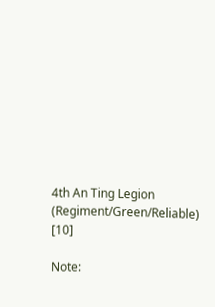4th An Ting Legion (Regiment/Green/Reliable) [10]

Note: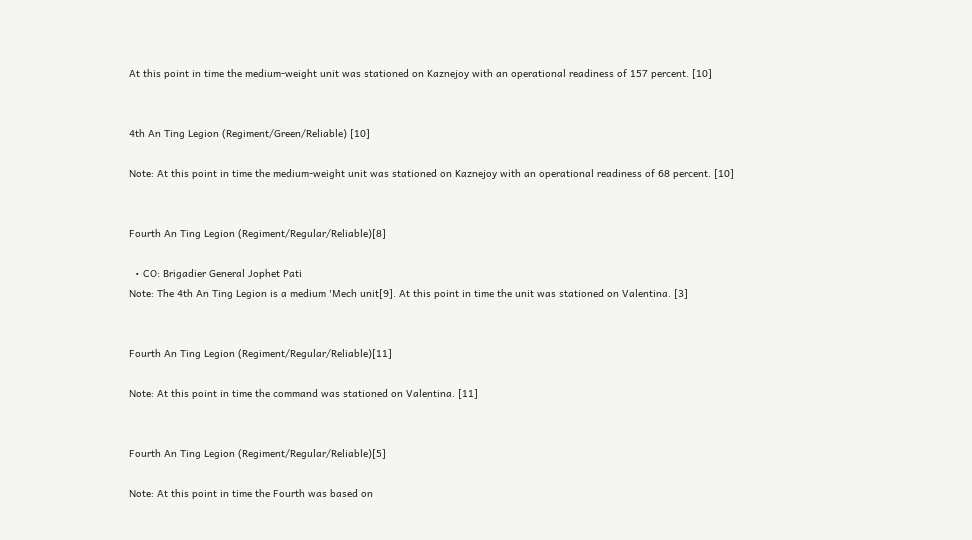At this point in time the medium-weight unit was stationed on Kaznejoy with an operational readiness of 157 percent. [10]


4th An Ting Legion (Regiment/Green/Reliable) [10]

Note: At this point in time the medium-weight unit was stationed on Kaznejoy with an operational readiness of 68 percent. [10]


Fourth An Ting Legion (Regiment/Regular/Reliable)[8]

  • CO: Brigadier General Jophet Pati
Note: The 4th An Ting Legion is a medium 'Mech unit[9]. At this point in time the unit was stationed on Valentina. [3]


Fourth An Ting Legion (Regiment/Regular/Reliable)[11]

Note: At this point in time the command was stationed on Valentina. [11]


Fourth An Ting Legion (Regiment/Regular/Reliable)[5]

Note: At this point in time the Fourth was based on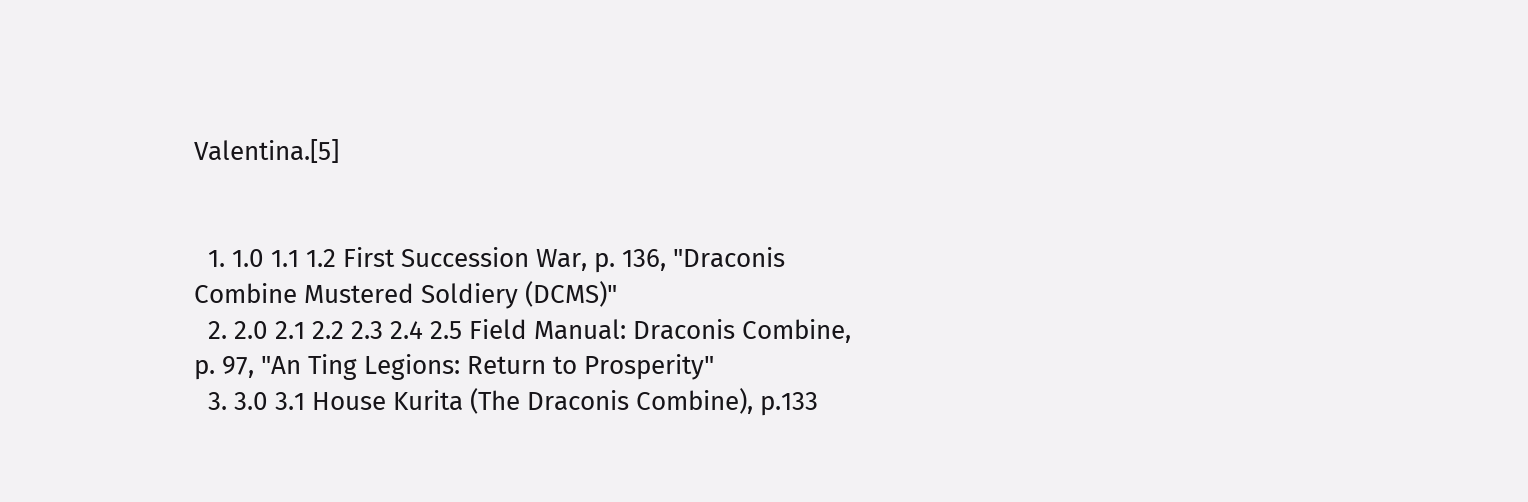Valentina.[5]


  1. 1.0 1.1 1.2 First Succession War, p. 136, "Draconis Combine Mustered Soldiery (DCMS)"
  2. 2.0 2.1 2.2 2.3 2.4 2.5 Field Manual: Draconis Combine, p. 97, "An Ting Legions: Return to Prosperity"
  3. 3.0 3.1 House Kurita (The Draconis Combine), p.133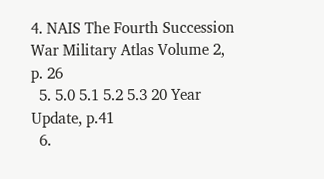4. NAIS The Fourth Succession War Military Atlas Volume 2, p. 26
  5. 5.0 5.1 5.2 5.3 20 Year Update, p.41
  6.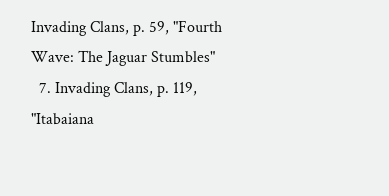Invading Clans, p. 59, "Fourth Wave: The Jaguar Stumbles"
  7. Invading Clans, p. 119, "Itabaiana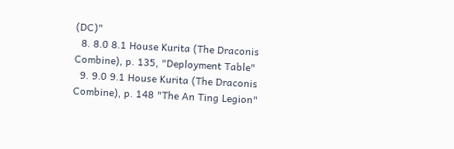(DC)"
  8. 8.0 8.1 House Kurita (The Draconis Combine), p. 135, "Deployment Table"
  9. 9.0 9.1 House Kurita (The Draconis Combine), p. 148 "The An Ting Legion"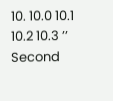10. 10.0 10.1 10.2 10.3 ’’ Second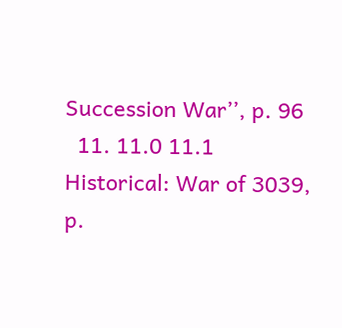Succession War’’, p. 96
  11. 11.0 11.1 Historical: War of 3039, p.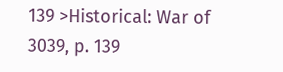139 >Historical: War of 3039, p. 139